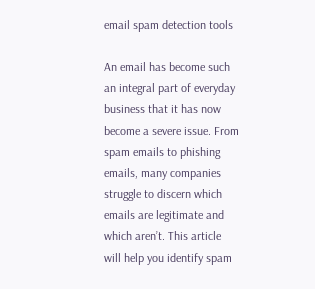email spam detection tools

An email has become such an integral part of everyday business that it has now become a severe issue. From spam emails to phishing emails, many companies struggle to discern which emails are legitimate and which aren’t. This article will help you identify spam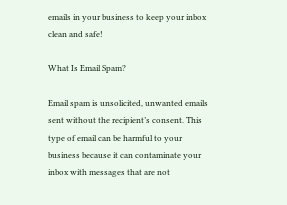emails in your business to keep your inbox clean and safe!

What Is Email Spam?

Email spam is unsolicited, unwanted emails sent without the recipient’s consent. This type of email can be harmful to your business because it can contaminate your inbox with messages that are not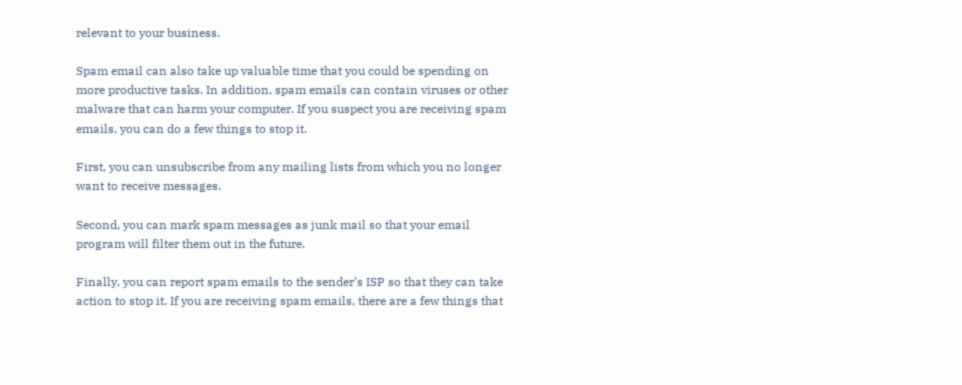relevant to your business.

Spam email can also take up valuable time that you could be spending on more productive tasks. In addition, spam emails can contain viruses or other malware that can harm your computer. If you suspect you are receiving spam emails, you can do a few things to stop it.

First, you can unsubscribe from any mailing lists from which you no longer want to receive messages.

Second, you can mark spam messages as junk mail so that your email program will filter them out in the future.

Finally, you can report spam emails to the sender’s ISP so that they can take action to stop it. If you are receiving spam emails, there are a few things that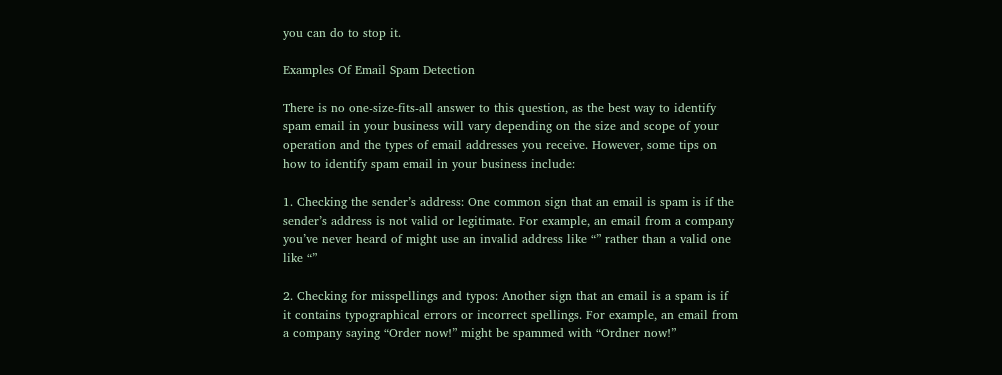you can do to stop it.

Examples Of Email Spam Detection

There is no one-size-fits-all answer to this question, as the best way to identify spam email in your business will vary depending on the size and scope of your operation and the types of email addresses you receive. However, some tips on how to identify spam email in your business include:

1. Checking the sender’s address: One common sign that an email is spam is if the sender’s address is not valid or legitimate. For example, an email from a company you’ve never heard of might use an invalid address like “” rather than a valid one like “”

2. Checking for misspellings and typos: Another sign that an email is a spam is if it contains typographical errors or incorrect spellings. For example, an email from a company saying “Order now!” might be spammed with “Ordner now!”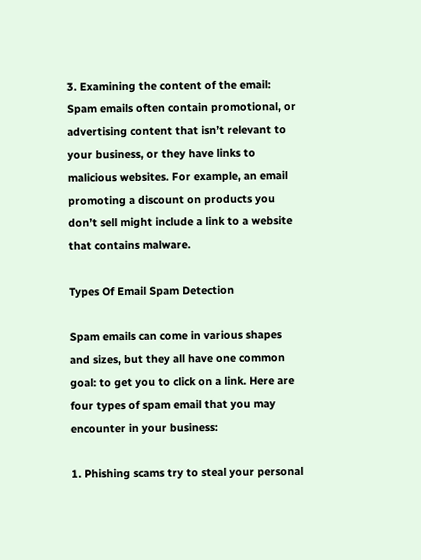3. Examining the content of the email: Spam emails often contain promotional, or advertising content that isn’t relevant to your business, or they have links to malicious websites. For example, an email promoting a discount on products you don’t sell might include a link to a website that contains malware.

Types Of Email Spam Detection

Spam emails can come in various shapes and sizes, but they all have one common goal: to get you to click on a link. Here are four types of spam email that you may encounter in your business:

1. Phishing scams try to steal your personal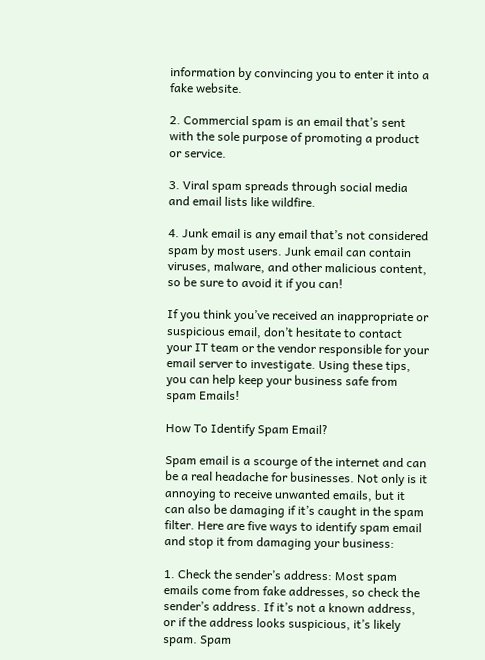information by convincing you to enter it into a fake website.

2. Commercial spam is an email that’s sent with the sole purpose of promoting a product or service.

3. Viral spam spreads through social media and email lists like wildfire.

4. Junk email is any email that’s not considered spam by most users. Junk email can contain viruses, malware, and other malicious content, so be sure to avoid it if you can!

If you think you’ve received an inappropriate or suspicious email, don’t hesitate to contact your IT team or the vendor responsible for your email server to investigate. Using these tips, you can help keep your business safe from spam Emails!

How To Identify Spam Email?

Spam email is a scourge of the internet and can be a real headache for businesses. Not only is it annoying to receive unwanted emails, but it can also be damaging if it’s caught in the spam filter. Here are five ways to identify spam email and stop it from damaging your business:

1. Check the sender’s address: Most spam emails come from fake addresses, so check the sender’s address. If it’s not a known address, or if the address looks suspicious, it’s likely spam. Spam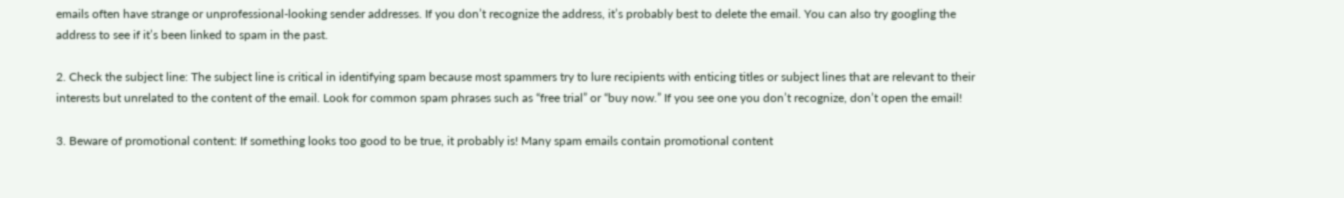emails often have strange or unprofessional-looking sender addresses. If you don’t recognize the address, it’s probably best to delete the email. You can also try googling the address to see if it’s been linked to spam in the past.

2. Check the subject line: The subject line is critical in identifying spam because most spammers try to lure recipients with enticing titles or subject lines that are relevant to their interests but unrelated to the content of the email. Look for common spam phrases such as “free trial” or “buy now.” If you see one you don’t recognize, don’t open the email!

3. Beware of promotional content: If something looks too good to be true, it probably is! Many spam emails contain promotional content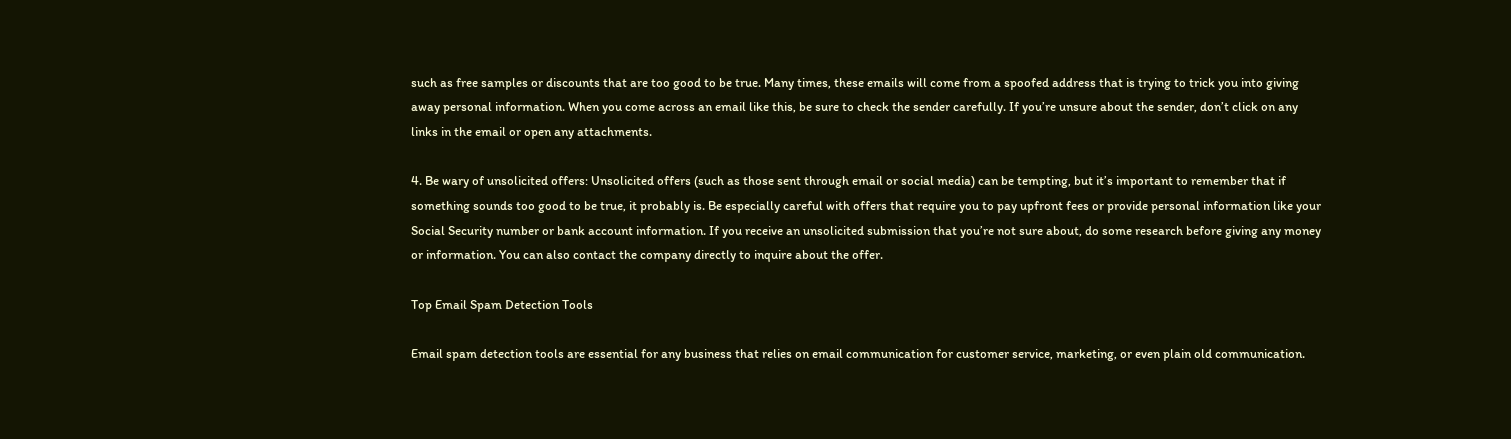such as free samples or discounts that are too good to be true. Many times, these emails will come from a spoofed address that is trying to trick you into giving away personal information. When you come across an email like this, be sure to check the sender carefully. If you’re unsure about the sender, don’t click on any links in the email or open any attachments.

4. Be wary of unsolicited offers: Unsolicited offers (such as those sent through email or social media) can be tempting, but it’s important to remember that if something sounds too good to be true, it probably is. Be especially careful with offers that require you to pay upfront fees or provide personal information like your Social Security number or bank account information. If you receive an unsolicited submission that you’re not sure about, do some research before giving any money or information. You can also contact the company directly to inquire about the offer.

Top Email Spam Detection Tools

Email spam detection tools are essential for any business that relies on email communication for customer service, marketing, or even plain old communication.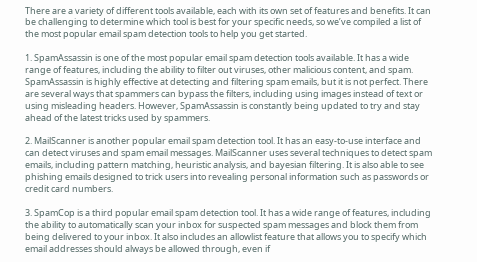There are a variety of different tools available, each with its own set of features and benefits. It can be challenging to determine which tool is best for your specific needs, so we’ve compiled a list of the most popular email spam detection tools to help you get started.

1. SpamAssassin is one of the most popular email spam detection tools available. It has a wide range of features, including the ability to filter out viruses, other malicious content, and spam. SpamAssassin is highly effective at detecting and filtering spam emails, but it is not perfect. There are several ways that spammers can bypass the filters, including using images instead of text or using misleading headers. However, SpamAssassin is constantly being updated to try and stay ahead of the latest tricks used by spammers.

2. MailScanner is another popular email spam detection tool. It has an easy-to-use interface and can detect viruses and spam email messages. MailScanner uses several techniques to detect spam emails, including pattern matching, heuristic analysis, and bayesian filtering. It is also able to see phishing emails designed to trick users into revealing personal information such as passwords or credit card numbers.

3. SpamCop is a third popular email spam detection tool. It has a wide range of features, including the ability to automatically scan your inbox for suspected spam messages and block them from being delivered to your inbox. It also includes an allowlist feature that allows you to specify which email addresses should always be allowed through, even if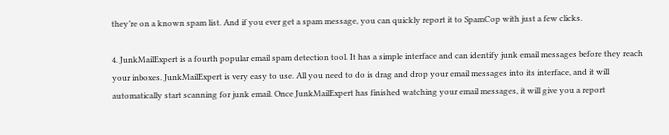they’re on a known spam list. And if you ever get a spam message, you can quickly report it to SpamCop with just a few clicks.

4. JunkMailExpert is a fourth popular email spam detection tool. It has a simple interface and can identify junk email messages before they reach your inboxes. JunkMailExpert is very easy to use. All you need to do is drag and drop your email messages into its interface, and it will automatically start scanning for junk email. Once JunkMailExpert has finished watching your email messages, it will give you a report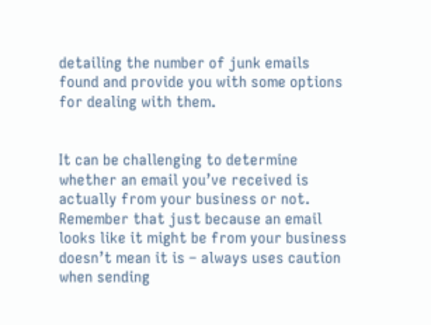detailing the number of junk emails found and provide you with some options for dealing with them.


It can be challenging to determine whether an email you’ve received is actually from your business or not. Remember that just because an email looks like it might be from your business doesn’t mean it is – always uses caution when sending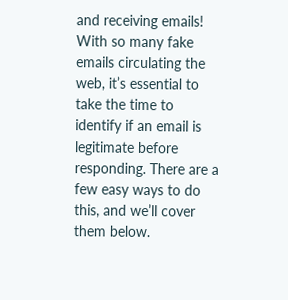and receiving emails! With so many fake emails circulating the web, it’s essential to take the time to identify if an email is legitimate before responding. There are a few easy ways to do this, and we’ll cover them below.